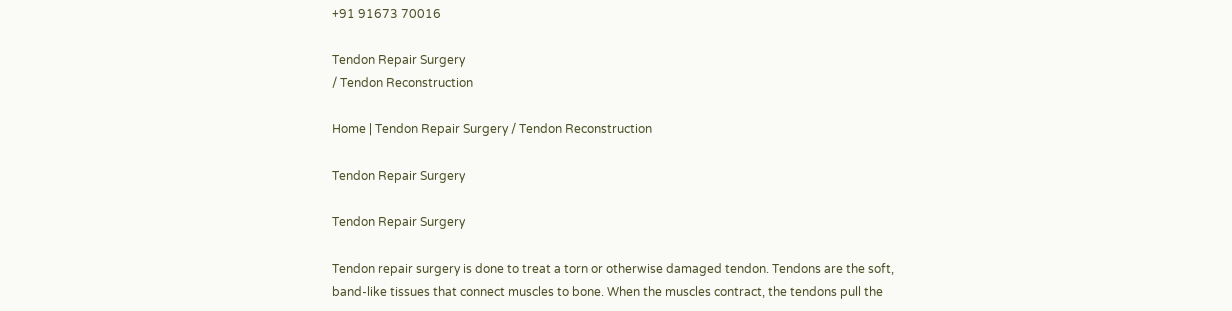+91 91673 70016

Tendon Repair Surgery
/ Tendon Reconstruction

Home | Tendon Repair Surgery / Tendon Reconstruction

Tendon Repair Surgery

Tendon Repair Surgery

Tendon repair surgery is done to treat a torn or otherwise damaged tendon. Tendons are the soft, band-like tissues that connect muscles to bone. When the muscles contract, the tendons pull the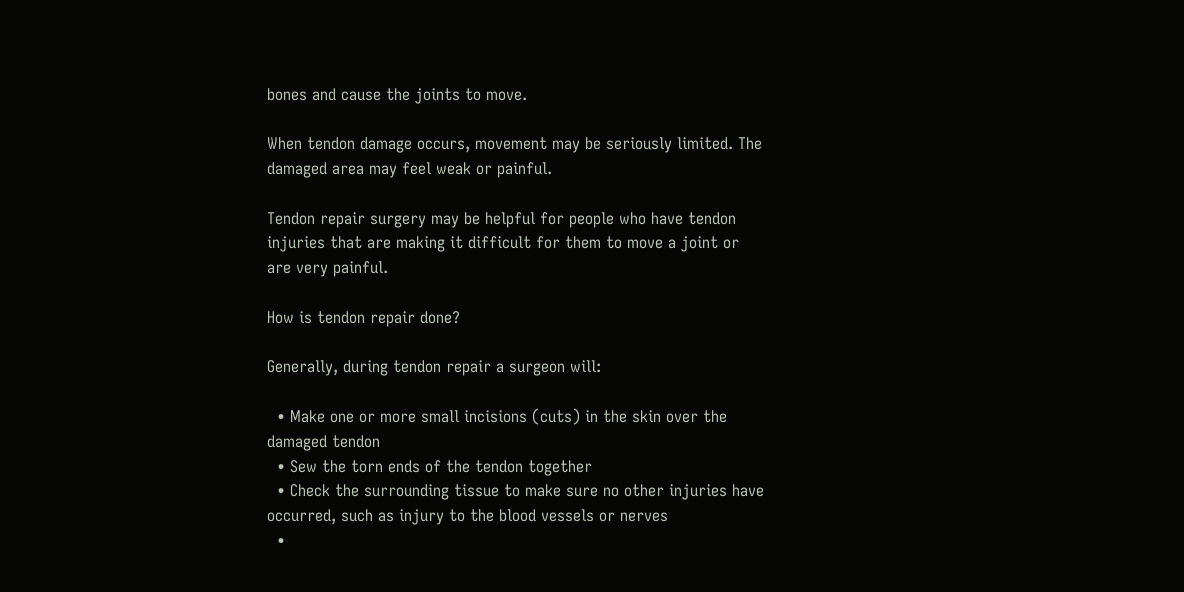bones and cause the joints to move.

When tendon damage occurs, movement may be seriously limited. The damaged area may feel weak or painful.

Tendon repair surgery may be helpful for people who have tendon injuries that are making it difficult for them to move a joint or are very painful.

How is tendon repair done?

Generally, during tendon repair a surgeon will:

  • Make one or more small incisions (cuts) in the skin over the damaged tendon
  • Sew the torn ends of the tendon together
  • Check the surrounding tissue to make sure no other injuries have occurred, such as injury to the blood vessels or nerves
  •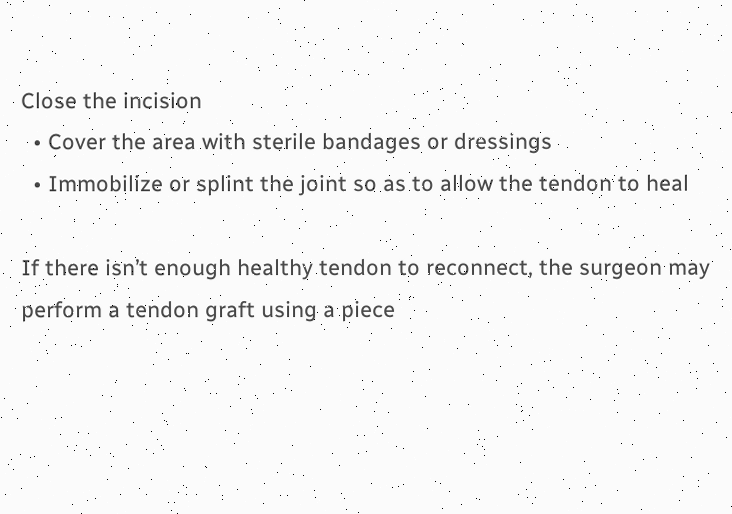Close the incision
  • Cover the area with sterile bandages or dressings
  • Immobilize or splint the joint so as to allow the tendon to heal

If there isn’t enough healthy tendon to reconnect, the surgeon may perform a tendon graft using a piece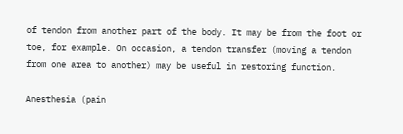of tendon from another part of the body. It may be from the foot or toe, for example. On occasion, a tendon transfer (moving a tendon from one area to another) may be useful in restoring function.

Anesthesia (pain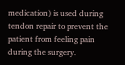medication) is used during tendon repair to prevent the patient from feeling pain during the surgery.